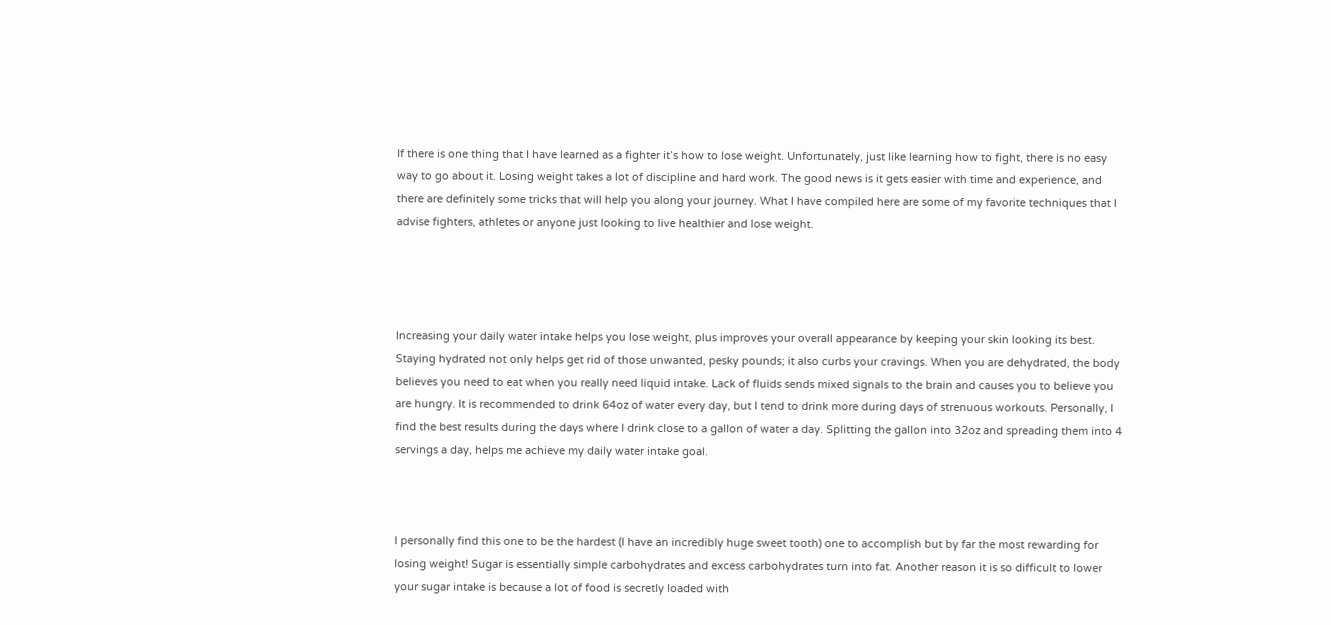If there is one thing that I have learned as a fighter it’s how to lose weight. Unfortunately, just like learning how to fight, there is no easy way to go about it. Losing weight takes a lot of discipline and hard work. The good news is it gets easier with time and experience, and there are definitely some tricks that will help you along your journey. What I have compiled here are some of my favorite techniques that I advise fighters, athletes or anyone just looking to live healthier and lose weight.




Increasing your daily water intake helps you lose weight, plus improves your overall appearance by keeping your skin looking its best. Staying hydrated not only helps get rid of those unwanted, pesky pounds; it also curbs your cravings. When you are dehydrated, the body believes you need to eat when you really need liquid intake. Lack of fluids sends mixed signals to the brain and causes you to believe you are hungry. It is recommended to drink 64oz of water every day, but I tend to drink more during days of strenuous workouts. Personally, I find the best results during the days where I drink close to a gallon of water a day. Splitting the gallon into 32oz and spreading them into 4 servings a day, helps me achieve my daily water intake goal.



I personally find this one to be the hardest (I have an incredibly huge sweet tooth) one to accomplish but by far the most rewarding for losing weight! Sugar is essentially simple carbohydrates and excess carbohydrates turn into fat. Another reason it is so difficult to lower your sugar intake is because a lot of food is secretly loaded with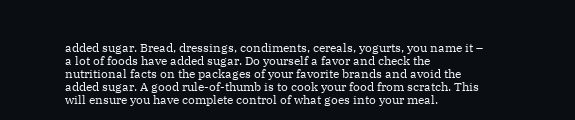added sugar. Bread, dressings, condiments, cereals, yogurts, you name it – a lot of foods have added sugar. Do yourself a favor and check the nutritional facts on the packages of your favorite brands and avoid the added sugar. A good rule-of-thumb is to cook your food from scratch. This will ensure you have complete control of what goes into your meal.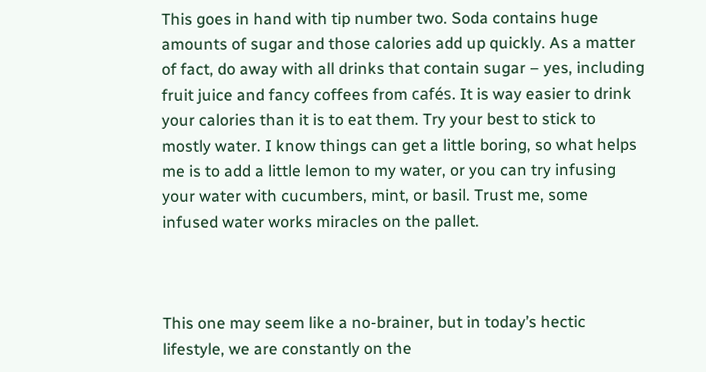This goes in hand with tip number two. Soda contains huge amounts of sugar and those calories add up quickly. As a matter of fact, do away with all drinks that contain sugar – yes, including fruit juice and fancy coffees from cafés. It is way easier to drink your calories than it is to eat them. Try your best to stick to mostly water. I know things can get a little boring, so what helps me is to add a little lemon to my water, or you can try infusing your water with cucumbers, mint, or basil. Trust me, some infused water works miracles on the pallet.



This one may seem like a no-brainer, but in today’s hectic lifestyle, we are constantly on the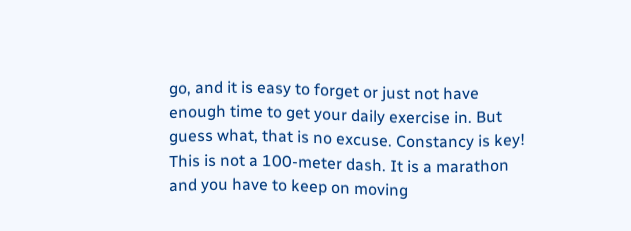go, and it is easy to forget or just not have enough time to get your daily exercise in. But guess what, that is no excuse. Constancy is key! This is not a 100-meter dash. It is a marathon and you have to keep on moving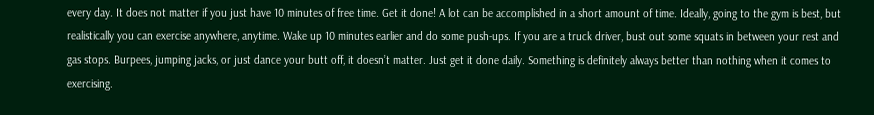every day. It does not matter if you just have 10 minutes of free time. Get it done! A lot can be accomplished in a short amount of time. Ideally, going to the gym is best, but realistically you can exercise anywhere, anytime. Wake up 10 minutes earlier and do some push-ups. If you are a truck driver, bust out some squats in between your rest and gas stops. Burpees, jumping jacks, or just dance your butt off, it doesn’t matter. Just get it done daily. Something is definitely always better than nothing when it comes to exercising.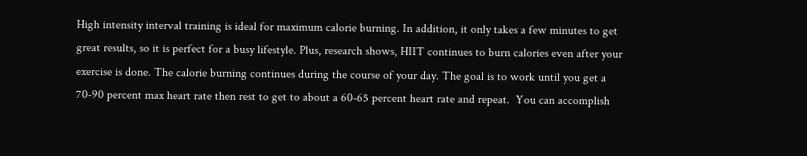High intensity interval training is ideal for maximum calorie burning. In addition, it only takes a few minutes to get great results, so it is perfect for a busy lifestyle. Plus, research shows, HIIT continues to burn calories even after your exercise is done. The calorie burning continues during the course of your day. The goal is to work until you get a 70-90 percent max heart rate then rest to get to about a 60-65 percent heart rate and repeat.  You can accomplish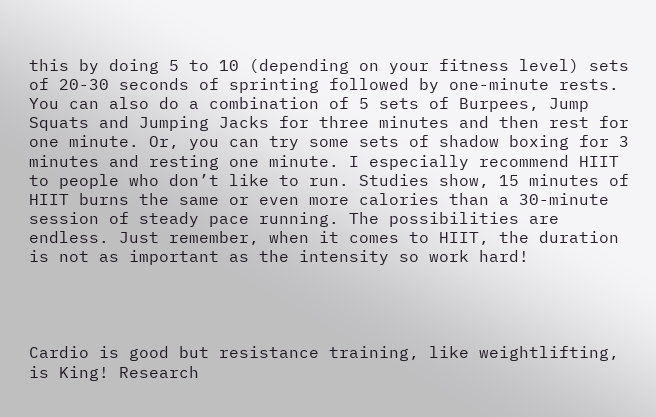this by doing 5 to 10 (depending on your fitness level) sets of 20-30 seconds of sprinting followed by one-minute rests. You can also do a combination of 5 sets of Burpees, Jump Squats and Jumping Jacks for three minutes and then rest for one minute. Or, you can try some sets of shadow boxing for 3 minutes and resting one minute. I especially recommend HIIT to people who don’t like to run. Studies show, 15 minutes of HIIT burns the same or even more calories than a 30-minute session of steady pace running. The possibilities are endless. Just remember, when it comes to HIIT, the duration is not as important as the intensity so work hard!




Cardio is good but resistance training, like weightlifting, is King! Research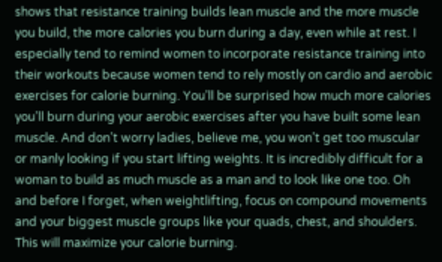shows that resistance training builds lean muscle and the more muscle you build, the more calories you burn during a day, even while at rest. I especially tend to remind women to incorporate resistance training into their workouts because women tend to rely mostly on cardio and aerobic exercises for calorie burning. You’ll be surprised how much more calories you’ll burn during your aerobic exercises after you have built some lean muscle. And don’t worry ladies, believe me, you won’t get too muscular or manly looking if you start lifting weights. It is incredibly difficult for a woman to build as much muscle as a man and to look like one too. Oh and before I forget, when weightlifting, focus on compound movements and your biggest muscle groups like your quads, chest, and shoulders. This will maximize your calorie burning.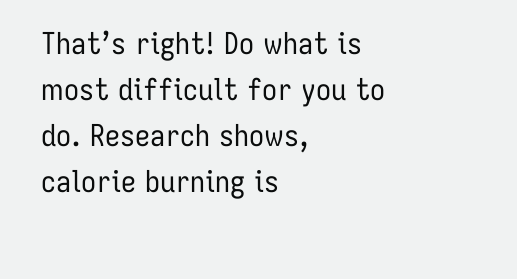That’s right! Do what is most difficult for you to do. Research shows, calorie burning is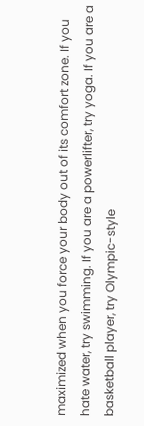maximized when you force your body out of its comfort zone. If you hate water, try swimming. If you are a powerlifter, try yoga. If you are a basketball player, try Olympic-style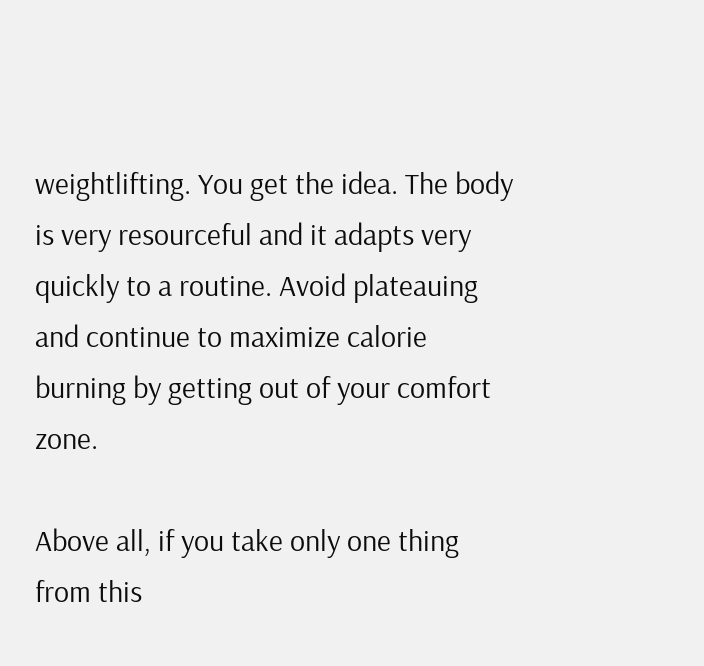weightlifting. You get the idea. The body is very resourceful and it adapts very quickly to a routine. Avoid plateauing and continue to maximize calorie burning by getting out of your comfort zone.

Above all, if you take only one thing from this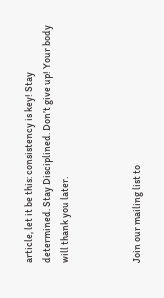article, let it be this: consistency is key! Stay determined. Stay Disciplined. Don’t give up! Your body will thank you later.



Join our mailing list to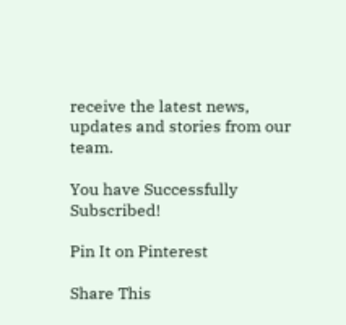receive the latest news, updates and stories from our team.

You have Successfully Subscribed!

Pin It on Pinterest

Share This